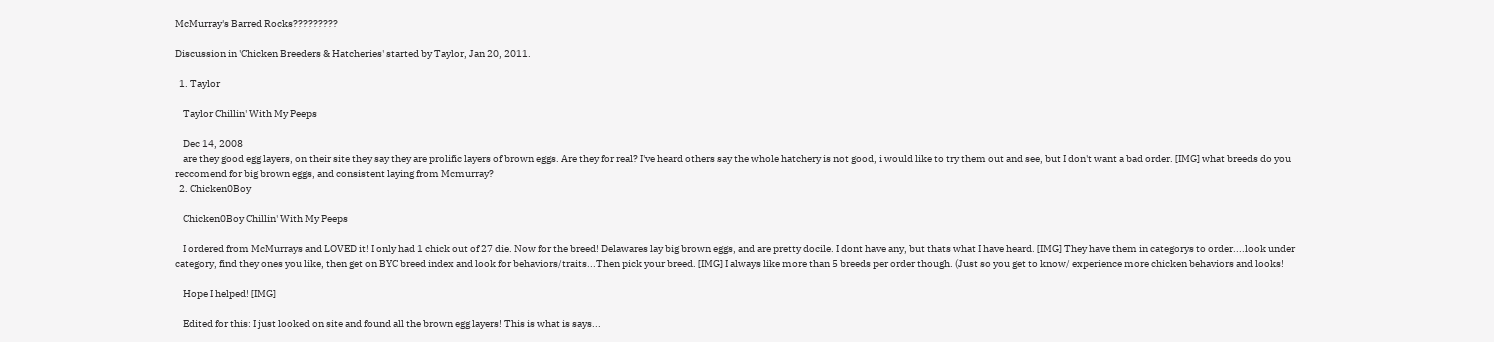McMurray's Barred Rocks?????????

Discussion in 'Chicken Breeders & Hatcheries' started by Taylor, Jan 20, 2011.

  1. Taylor

    Taylor Chillin' With My Peeps

    Dec 14, 2008
    are they good egg layers, on their site they say they are prolific layers of brown eggs. Are they for real? I've heard others say the whole hatchery is not good, i would like to try them out and see, but I don't want a bad order. [IMG] what breeds do you reccomend for big brown eggs, and consistent laying from Mcmurray?
  2. Chicken0Boy

    Chicken0Boy Chillin' With My Peeps

    I ordered from McMurrays and LOVED it! I only had 1 chick out of 27 die. Now for the breed! Delawares lay big brown eggs, and are pretty docile. I dont have any, but thats what I have heard. [IMG] They have them in categorys to order....look under category, find they ones you like, then get on BYC breed index and look for behaviors/traits...Then pick your breed. [IMG] I always like more than 5 breeds per order though. (Just so you get to know/ experience more chicken behaviors and looks!

    Hope I helped! [IMG]

    Edited for this: I just looked on site and found all the brown egg layers! This is what is says...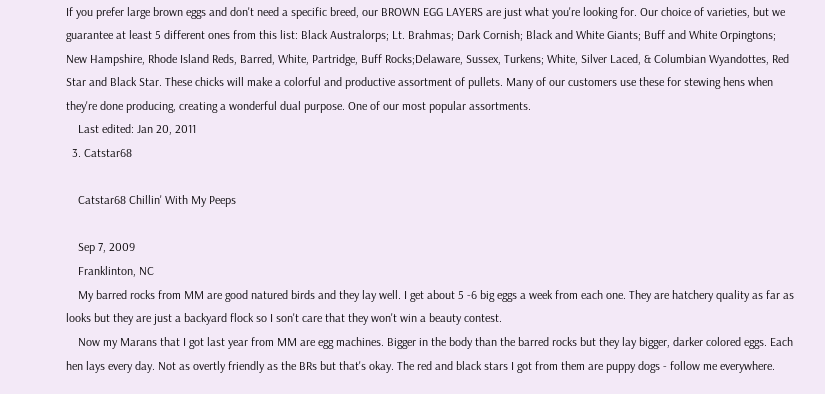If you prefer large brown eggs and don't need a specific breed, our BROWN EGG LAYERS are just what you're looking for. Our choice of varieties, but we guarantee at least 5 different ones from this list: Black Australorps; Lt. Brahmas; Dark Cornish; Black and White Giants; Buff and White Orpingtons; New Hampshire, Rhode Island Reds, Barred, White, Partridge, Buff Rocks;Delaware, Sussex, Turkens; White, Silver Laced, & Columbian Wyandottes, Red Star and Black Star. These chicks will make a colorful and productive assortment of pullets. Many of our customers use these for stewing hens when they're done producing, creating a wonderful dual purpose. One of our most popular assortments.
    Last edited: Jan 20, 2011
  3. Catstar68

    Catstar68 Chillin' With My Peeps

    Sep 7, 2009
    Franklinton, NC
    My barred rocks from MM are good natured birds and they lay well. I get about 5 -6 big eggs a week from each one. They are hatchery quality as far as looks but they are just a backyard flock so I son't care that they won't win a beauty contest.
    Now my Marans that I got last year from MM are egg machines. Bigger in the body than the barred rocks but they lay bigger, darker colored eggs. Each hen lays every day. Not as overtly friendly as the BRs but that's okay. The red and black stars I got from them are puppy dogs - follow me everywhere.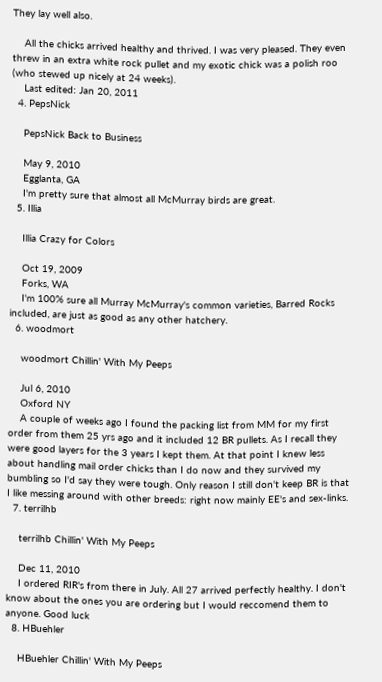They lay well also.

    All the chicks arrived healthy and thrived. I was very pleased. They even threw in an extra white rock pullet and my exotic chick was a polish roo (who stewed up nicely at 24 weeks).
    Last edited: Jan 20, 2011
  4. PepsNick

    PepsNick Back to Business

    May 9, 2010
    Egglanta, GA
    I'm pretty sure that almost all McMurray birds are great.
  5. Illia

    Illia Crazy for Colors

    Oct 19, 2009
    Forks, WA
    I'm 100% sure all Murray McMurray's common varieties, Barred Rocks included, are just as good as any other hatchery.
  6. woodmort

    woodmort Chillin' With My Peeps

    Jul 6, 2010
    Oxford NY
    A couple of weeks ago I found the packing list from MM for my first order from them 25 yrs ago and it included 12 BR pullets. As I recall they were good layers for the 3 years I kept them. At that point I knew less about handling mail order chicks than I do now and they survived my bumbling so I'd say they were tough. Only reason I still don't keep BR is that I like messing around with other breeds: right now mainly EE's and sex-links.
  7. terrilhb

    terrilhb Chillin' With My Peeps

    Dec 11, 2010
    I ordered RIR's from there in July. All 27 arrived perfectly healthy. I don't know about the ones you are ordering but I would reccomend them to anyone. Good luck
  8. HBuehler

    HBuehler Chillin' With My Peeps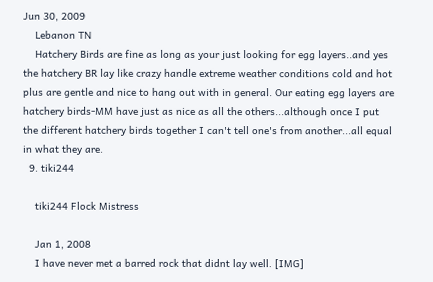Jun 30, 2009
    Lebanon TN
    Hatchery Birds are fine as long as your just looking for egg layers..and yes the hatchery BR lay like crazy handle extreme weather conditions cold and hot plus are gentle and nice to hang out with in general. Our eating egg layers are hatchery birds-MM have just as nice as all the others...although once I put the different hatchery birds together I can't tell one's from another...all equal in what they are.
  9. tiki244

    tiki244 Flock Mistress

    Jan 1, 2008
    I have never met a barred rock that didnt lay well. [IMG]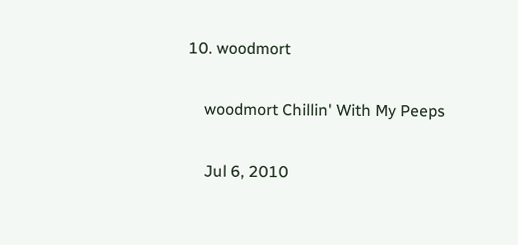10. woodmort

    woodmort Chillin' With My Peeps

    Jul 6, 2010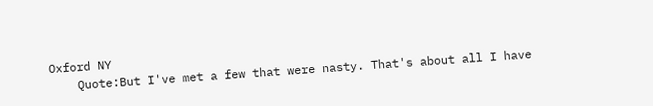Oxford NY
    Quote:But I've met a few that were nasty. That's about all I have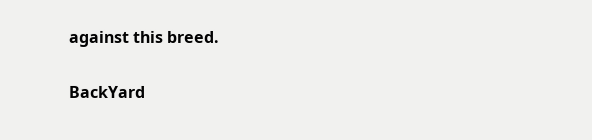against this breed.

BackYard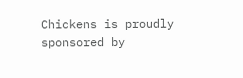Chickens is proudly sponsored by